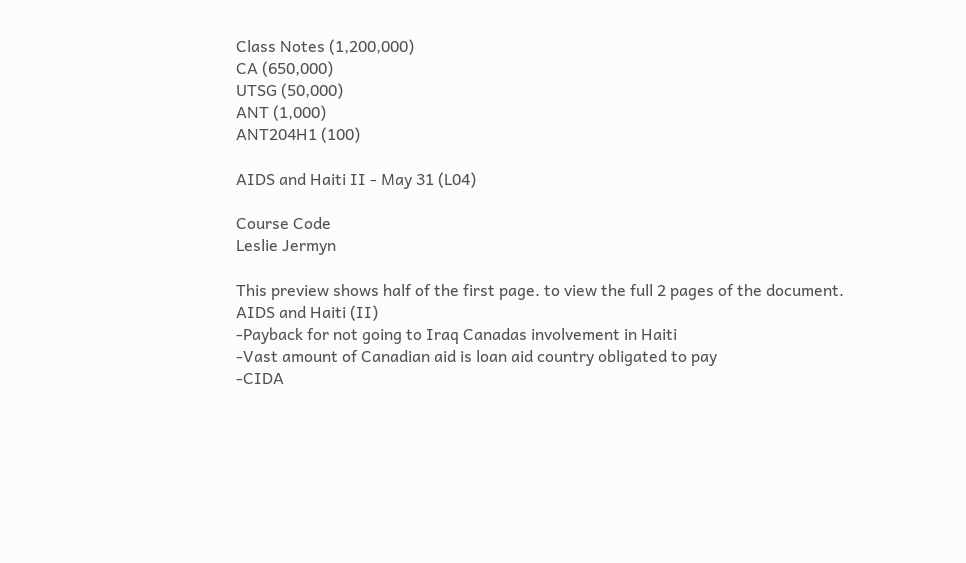Class Notes (1,200,000)
CA (650,000)
UTSG (50,000)
ANT (1,000)
ANT204H1 (100)

AIDS and Haiti II - May 31 (L04)

Course Code
Leslie Jermyn

This preview shows half of the first page. to view the full 2 pages of the document.
AIDS and Haiti (II)
-Payback for not going to Iraq Canadas involvement in Haiti
-Vast amount of Canadian aid is loan aid country obligated to pay
-CIDA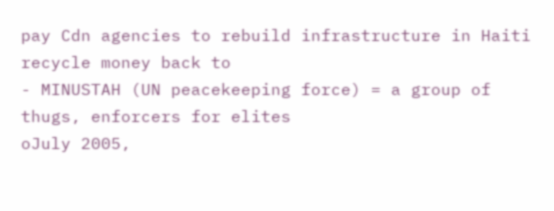pay Cdn agencies to rebuild infrastructure in Haiti recycle money back to
- MINUSTAH (UN peacekeeping force) = a group of thugs, enforcers for elites
oJuly 2005,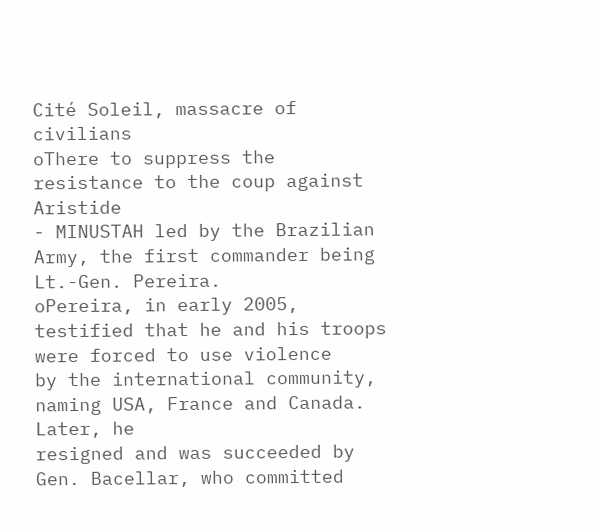Cité Soleil, massacre of civilians
oThere to suppress the resistance to the coup against Aristide
- MINUSTAH led by the Brazilian Army, the first commander being Lt.-Gen. Pereira.
oPereira, in early 2005, testified that he and his troops were forced to use violence
by the international community, naming USA, France and Canada. Later, he
resigned and was succeeded by Gen. Bacellar, who committed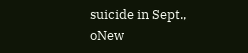suicide in Sept.,
oNew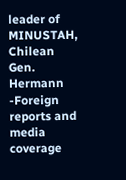leader of MINUSTAH, Chilean Gen. Hermann
-Foreign reports and media coverage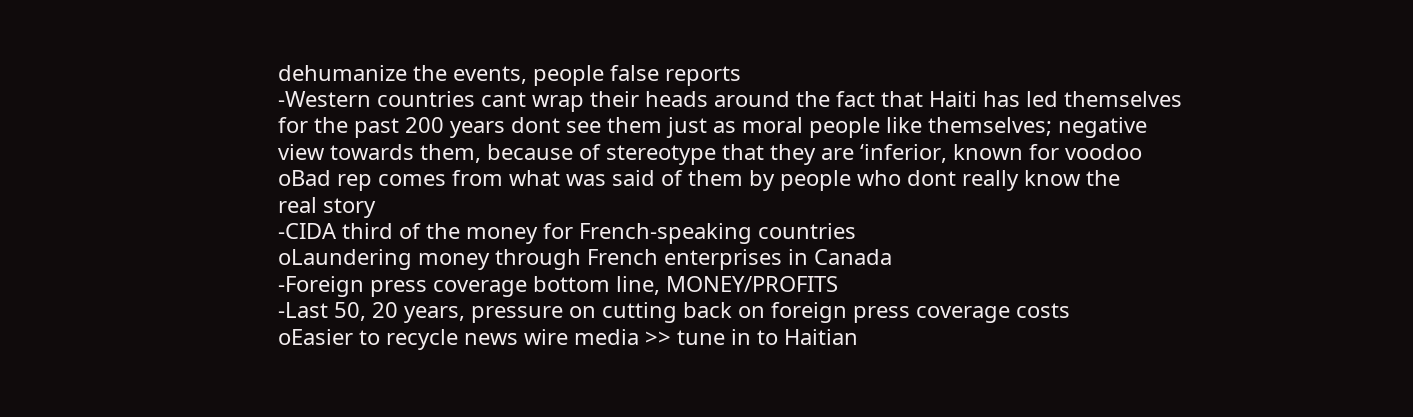dehumanize the events, people false reports
-Western countries cant wrap their heads around the fact that Haiti has led themselves
for the past 200 years dont see them just as moral people like themselves; negative
view towards them, because of stereotype that they are ‘inferior, known for voodoo
oBad rep comes from what was said of them by people who dont really know the
real story
-CIDA third of the money for French-speaking countries
oLaundering money through French enterprises in Canada
-Foreign press coverage bottom line, MONEY/PROFITS
-Last 50, 20 years, pressure on cutting back on foreign press coverage costs
oEasier to recycle news wire media >> tune in to Haitian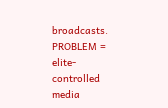broadcasts. PROBLEM =
elite-controlled media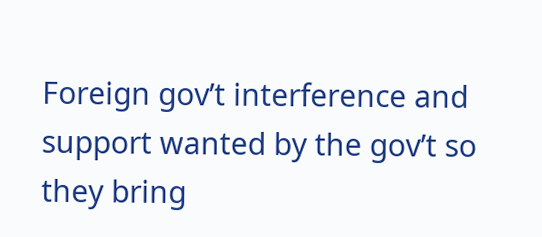Foreign gov’t interference and support wanted by the gov’t so they bring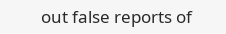out false reports of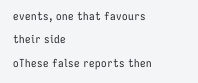events, one that favours their side
oThese false reports then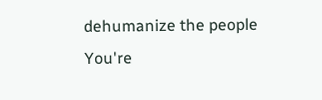dehumanize the people
You're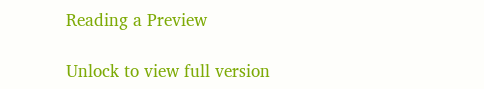Reading a Preview

Unlock to view full version